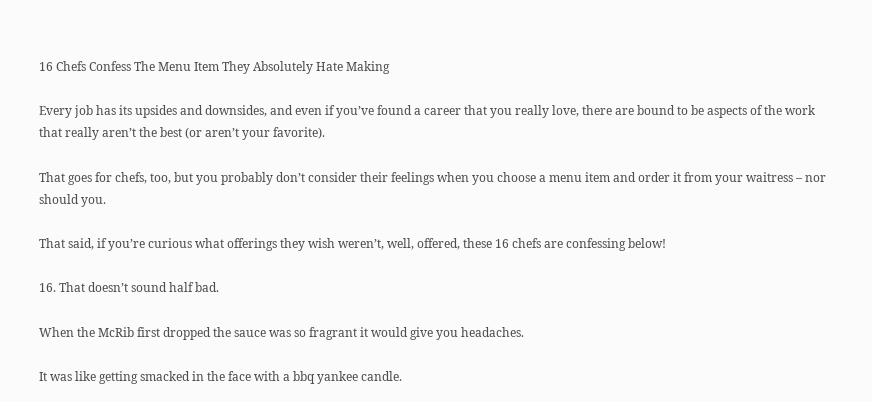16 Chefs Confess The Menu Item They Absolutely Hate Making

Every job has its upsides and downsides, and even if you’ve found a career that you really love, there are bound to be aspects of the work that really aren’t the best (or aren’t your favorite).

That goes for chefs, too, but you probably don’t consider their feelings when you choose a menu item and order it from your waitress – nor should you.

That said, if you’re curious what offerings they wish weren’t, well, offered, these 16 chefs are confessing below!

16. That doesn’t sound half bad.

When the McRib first dropped the sauce was so fragrant it would give you headaches.

It was like getting smacked in the face with a bbq yankee candle.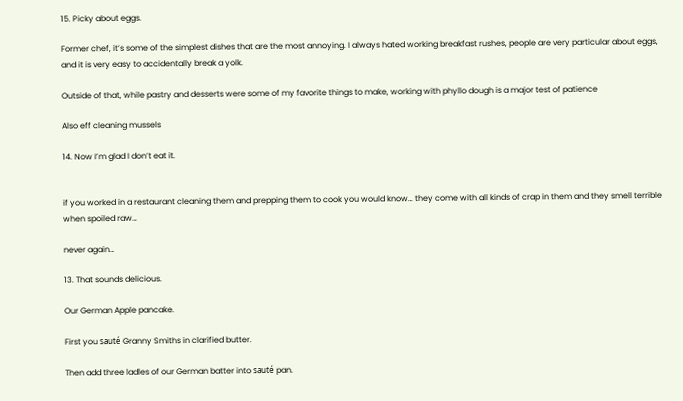15. Picky about eggs.

Former chef, it’s some of the simplest dishes that are the most annoying. I always hated working breakfast rushes, people are very particular about eggs, and it is very easy to accidentally break a yolk.

Outside of that, while pastry and desserts were some of my favorite things to make, working with phyllo dough is a major test of patience

Also eff cleaning mussels

14. Now I’m glad I don’t eat it.


if you worked in a restaurant cleaning them and prepping them to cook you would know… they come with all kinds of crap in them and they smell terrible when spoiled raw…

never again…

13. That sounds delicious.

Our German Apple pancake.

First you sauté Granny Smiths in clarified butter.

Then add three ladles of our German batter into sauté pan.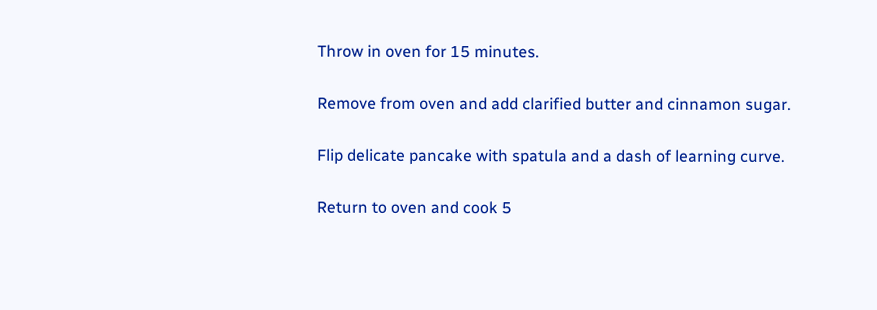Throw in oven for 15 minutes.

Remove from oven and add clarified butter and cinnamon sugar.

Flip delicate pancake with spatula and a dash of learning curve.

Return to oven and cook 5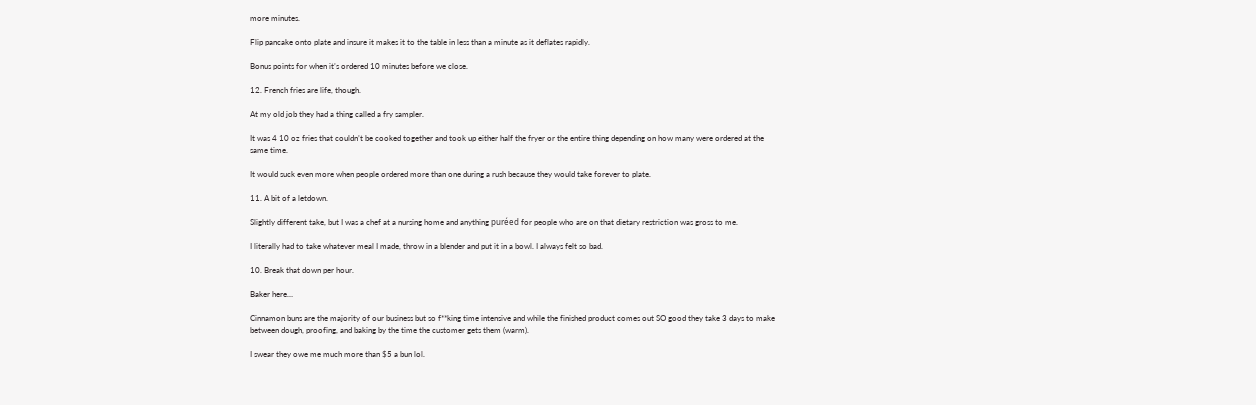more minutes.

Flip pancake onto plate and insure it makes it to the table in less than a minute as it deflates rapidly.

Bonus points for when it’s ordered 10 minutes before we close.

12. French fries are life, though.

At my old job they had a thing called a fry sampler.

It was 4 10 oz fries that couldn’t be cooked together and took up either half the fryer or the entire thing depending on how many were ordered at the same time.

It would suck even more when people ordered more than one during a rush because they would take forever to plate.

11. A bit of a letdown.

Slightly different take, but I was a chef at a nursing home and anything puréed for people who are on that dietary restriction was gross to me.

I literally had to take whatever meal I made, throw in a blender and put it in a bowl. I always felt so bad.

10. Break that down per hour.

Baker here…

Cinnamon buns are the majority of our business but so f**king time intensive and while the finished product comes out SO good they take 3 days to make between dough, proofing, and baking by the time the customer gets them (warm).

I swear they owe me much more than $5 a bun lol.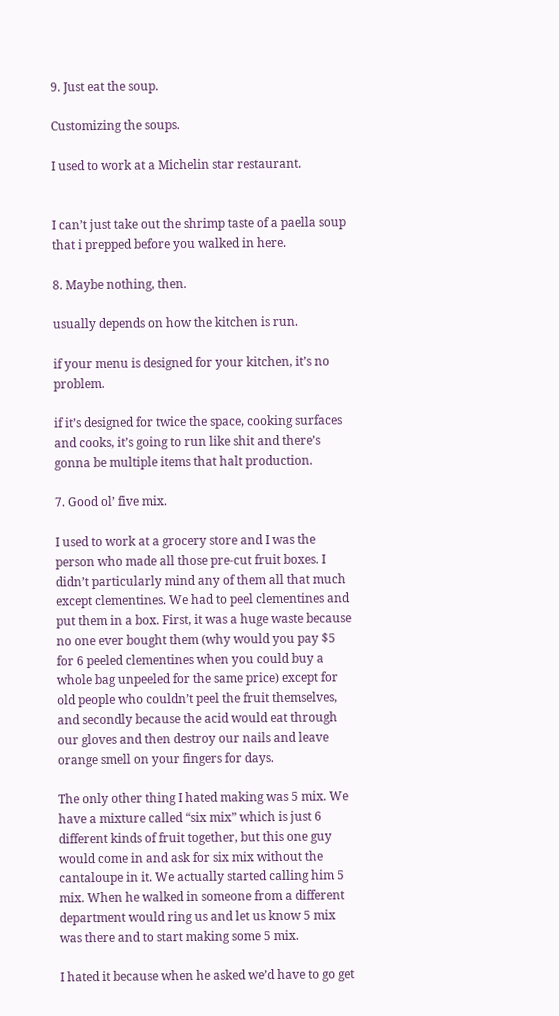9. Just eat the soup.

Customizing the soups.

I used to work at a Michelin star restaurant.


I can’t just take out the shrimp taste of a paella soup that i prepped before you walked in here.

8. Maybe nothing, then.

usually depends on how the kitchen is run.

if your menu is designed for your kitchen, it’s no problem.

if it’s designed for twice the space, cooking surfaces and cooks, it’s going to run like shit and there’s gonna be multiple items that halt production.

7. Good ol’ five mix.

I used to work at a grocery store and I was the person who made all those pre-cut fruit boxes. I didn’t particularly mind any of them all that much except clementines. We had to peel clementines and put them in a box. First, it was a huge waste because no one ever bought them (why would you pay $5 for 6 peeled clementines when you could buy a whole bag unpeeled for the same price) except for old people who couldn’t peel the fruit themselves, and secondly because the acid would eat through our gloves and then destroy our nails and leave orange smell on your fingers for days.

The only other thing I hated making was 5 mix. We have a mixture called “six mix” which is just 6 different kinds of fruit together, but this one guy would come in and ask for six mix without the cantaloupe in it. We actually started calling him 5 mix. When he walked in someone from a different department would ring us and let us know 5 mix was there and to start making some 5 mix.

I hated it because when he asked we’d have to go get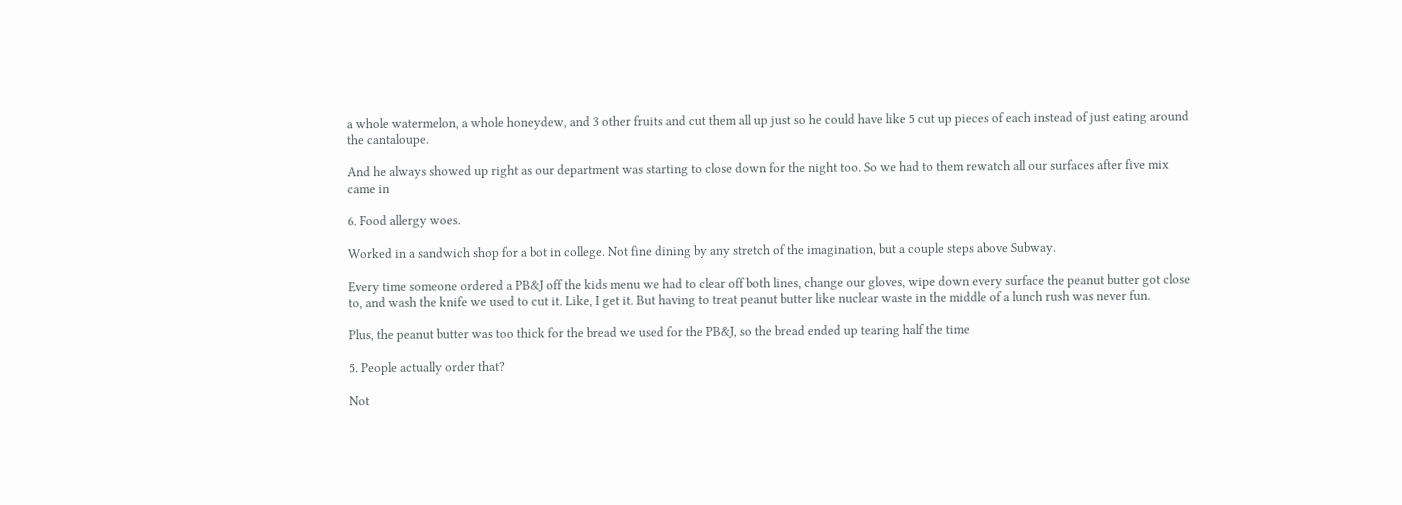a whole watermelon, a whole honeydew, and 3 other fruits and cut them all up just so he could have like 5 cut up pieces of each instead of just eating around the cantaloupe.

And he always showed up right as our department was starting to close down for the night too. So we had to them rewatch all our surfaces after five mix came in

6. Food allergy woes.

Worked in a sandwich shop for a bot in college. Not fine dining by any stretch of the imagination, but a couple steps above Subway.

Every time someone ordered a PB&J off the kids menu we had to clear off both lines, change our gloves, wipe down every surface the peanut butter got close to, and wash the knife we used to cut it. Like, I get it. But having to treat peanut butter like nuclear waste in the middle of a lunch rush was never fun.

Plus, the peanut butter was too thick for the bread we used for the PB&J, so the bread ended up tearing half the time

5. People actually order that?

Not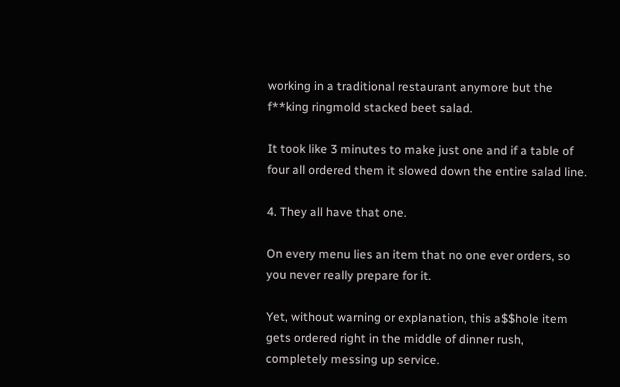working in a traditional restaurant anymore but the f**king ringmold stacked beet salad.

It took like 3 minutes to make just one and if a table of four all ordered them it slowed down the entire salad line.

4. They all have that one.

On every menu lies an item that no one ever orders, so you never really prepare for it.

Yet, without warning or explanation, this a$$hole item gets ordered right in the middle of dinner rush, completely messing up service.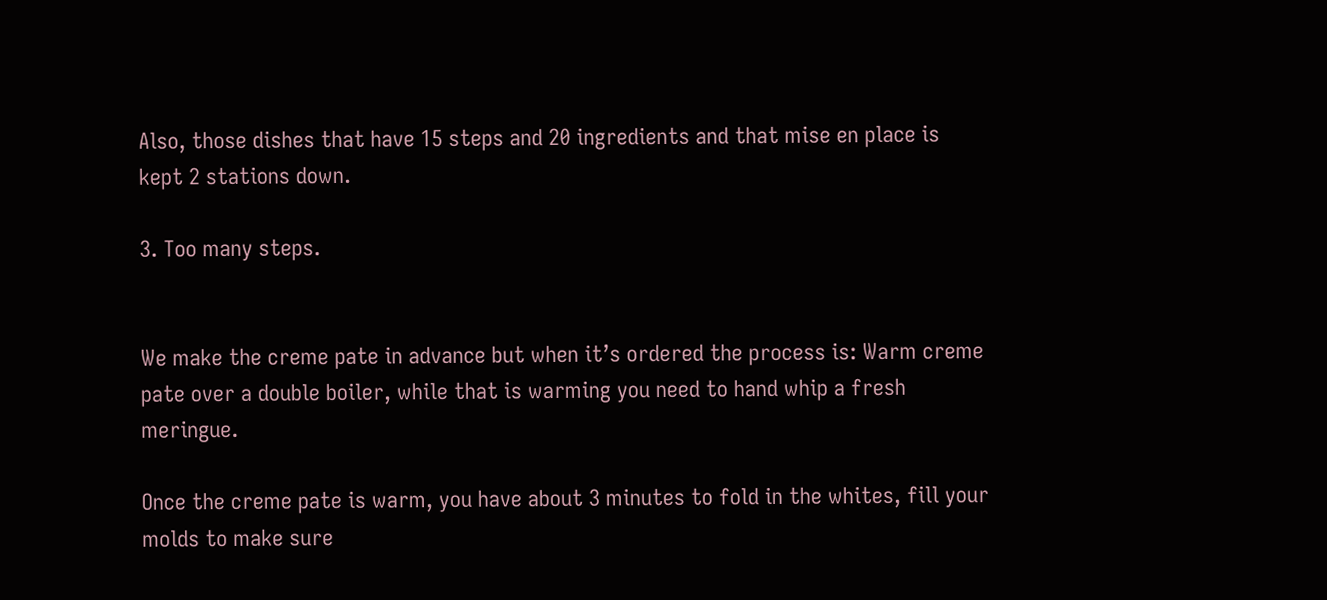Also, those dishes that have 15 steps and 20 ingredients and that mise en place is kept 2 stations down.

3. Too many steps.


We make the creme pate in advance but when it’s ordered the process is: Warm creme pate over a double boiler, while that is warming you need to hand whip a fresh meringue.

Once the creme pate is warm, you have about 3 minutes to fold in the whites, fill your molds to make sure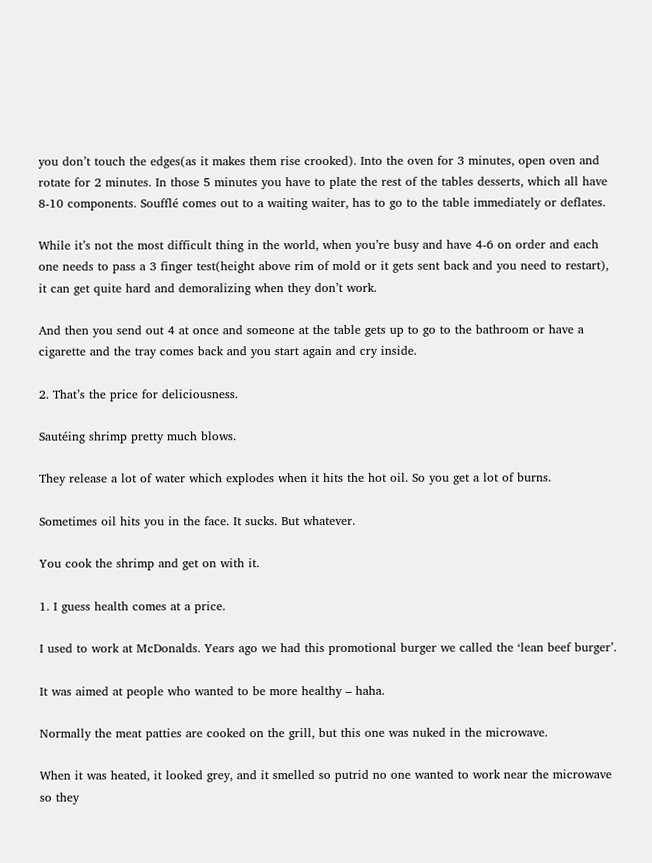you don’t touch the edges(as it makes them rise crooked). Into the oven for 3 minutes, open oven and rotate for 2 minutes. In those 5 minutes you have to plate the rest of the tables desserts, which all have 8-10 components. Soufflé comes out to a waiting waiter, has to go to the table immediately or deflates.

While it’s not the most difficult thing in the world, when you’re busy and have 4-6 on order and each one needs to pass a 3 finger test(height above rim of mold or it gets sent back and you need to restart), it can get quite hard and demoralizing when they don’t work.

And then you send out 4 at once and someone at the table gets up to go to the bathroom or have a cigarette and the tray comes back and you start again and cry inside.

2. That’s the price for deliciousness.

Sautéing shrimp pretty much blows.

They release a lot of water which explodes when it hits the hot oil. So you get a lot of burns.

Sometimes oil hits you in the face. It sucks. But whatever.

You cook the shrimp and get on with it.

1. I guess health comes at a price.

I used to work at McDonalds. Years ago we had this promotional burger we called the ‘lean beef burger’.

It was aimed at people who wanted to be more healthy – haha.

Normally the meat patties are cooked on the grill, but this one was nuked in the microwave.

When it was heated, it looked grey, and it smelled so putrid no one wanted to work near the microwave so they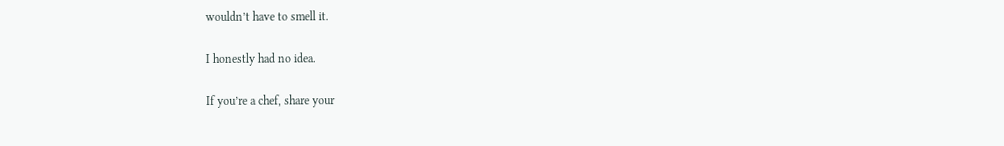wouldn’t have to smell it.

I honestly had no idea.

If you’re a chef, share your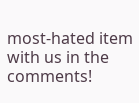most-hated item with us in the comments!